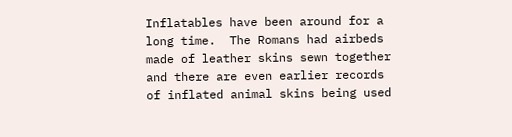Inflatables have been around for a long time.  The Romans had airbeds made of leather skins sewn together and there are even earlier records of inflated animal skins being used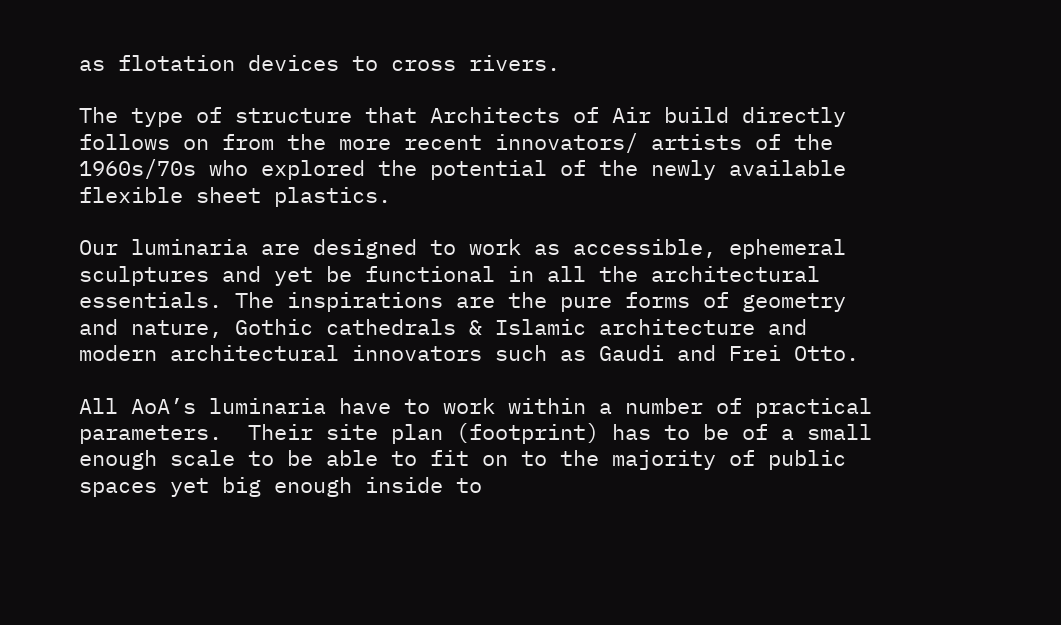as flotation devices to cross rivers.

The type of structure that Architects of Air build directly follows on from the more recent innovators/ artists of the 1960s/70s who explored the potential of the newly available flexible sheet plastics.

Our luminaria are designed to work as accessible, ephemeral sculptures and yet be functional in all the architectural essentials. The inspirations are the pure forms of geometry and nature, Gothic cathedrals & Islamic architecture and modern architectural innovators such as Gaudi and Frei Otto.

All AoA’s luminaria have to work within a number of practical parameters.  Their site plan (footprint) has to be of a small enough scale to be able to fit on to the majority of public spaces yet big enough inside to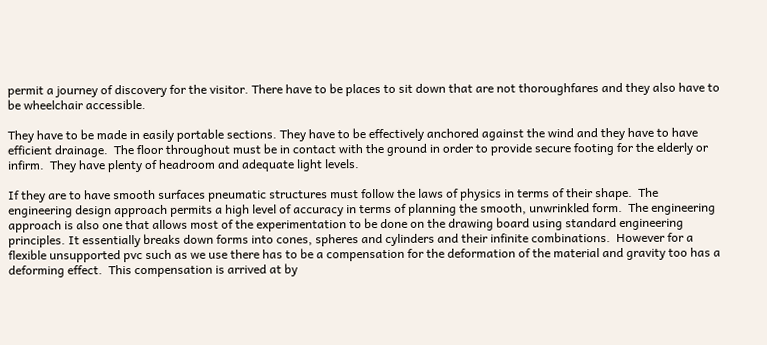permit a journey of discovery for the visitor. There have to be places to sit down that are not thoroughfares and they also have to be wheelchair accessible.

They have to be made in easily portable sections. They have to be effectively anchored against the wind and they have to have efficient drainage.  The floor throughout must be in contact with the ground in order to provide secure footing for the elderly or infirm.  They have plenty of headroom and adequate light levels.

If they are to have smooth surfaces pneumatic structures must follow the laws of physics in terms of their shape.  The engineering design approach permits a high level of accuracy in terms of planning the smooth, unwrinkled form.  The engineering approach is also one that allows most of the experimentation to be done on the drawing board using standard engineering principles. It essentially breaks down forms into cones, spheres and cylinders and their infinite combinations.  However for a flexible unsupported pvc such as we use there has to be a compensation for the deformation of the material and gravity too has a deforming effect.  This compensation is arrived at by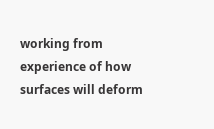working from experience of how surfaces will deform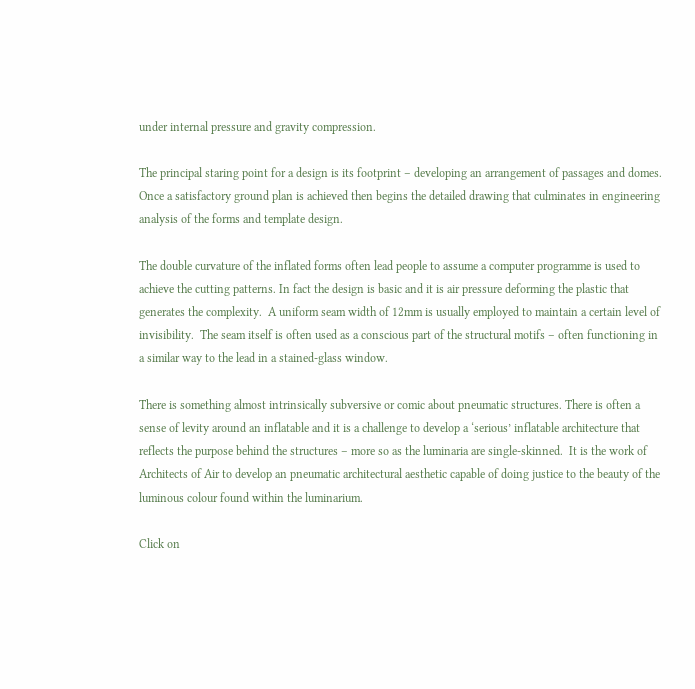under internal pressure and gravity compression.

The principal staring point for a design is its footprint – developing an arrangement of passages and domes. Once a satisfactory ground plan is achieved then begins the detailed drawing that culminates in engineering analysis of the forms and template design.

The double curvature of the inflated forms often lead people to assume a computer programme is used to achieve the cutting patterns. In fact the design is basic and it is air pressure deforming the plastic that generates the complexity.  A uniform seam width of 12mm is usually employed to maintain a certain level of invisibility.  The seam itself is often used as a conscious part of the structural motifs – often functioning in a similar way to the lead in a stained-glass window.

There is something almost intrinsically subversive or comic about pneumatic structures. There is often a sense of levity around an inflatable and it is a challenge to develop a ‘serious’ inflatable architecture that reflects the purpose behind the structures – more so as the luminaria are single-skinned.  It is the work of Architects of Air to develop an pneumatic architectural aesthetic capable of doing justice to the beauty of the luminous colour found within the luminarium.

Click on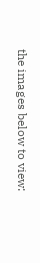the images below to view: